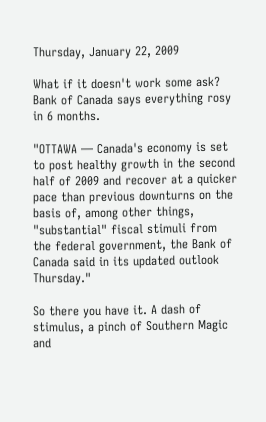Thursday, January 22, 2009

What if it doesn't work some ask? Bank of Canada says everything rosy in 6 months.

"OTTAWA — Canada's economy is set to post healthy growth in the second half of 2009 and recover at a quicker pace than previous downturns on the basis of, among other things, "substantial" fiscal stimuli from the federal government, the Bank of Canada said in its updated outlook Thursday."

So there you have it. A dash of stimulus, a pinch of Southern Magic and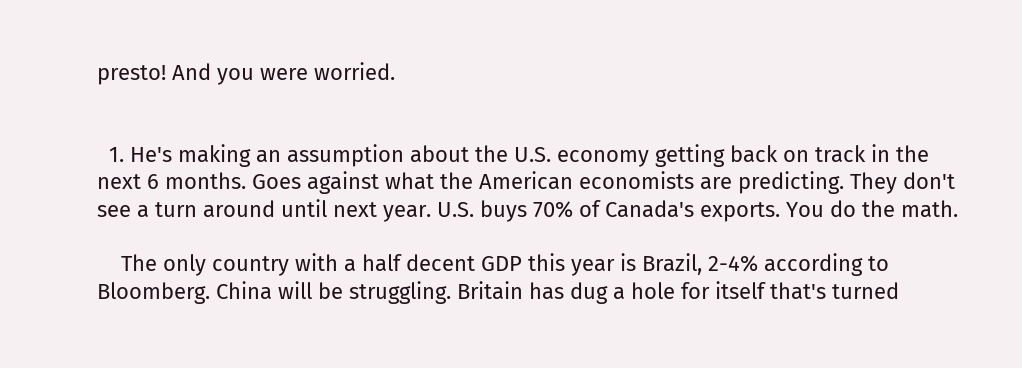presto! And you were worried.


  1. He's making an assumption about the U.S. economy getting back on track in the next 6 months. Goes against what the American economists are predicting. They don't see a turn around until next year. U.S. buys 70% of Canada's exports. You do the math.

    The only country with a half decent GDP this year is Brazil, 2-4% according to Bloomberg. China will be struggling. Britain has dug a hole for itself that's turned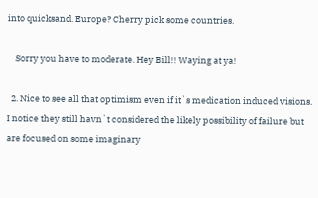into quicksand. Europe? Cherry pick some countries.

    Sorry you have to moderate. Hey Bill!! Waying at ya!

  2. Nice to see all that optimism even if it`s medication induced visions. I notice they still havn`t considered the likely possibility of failure but are focused on some imaginary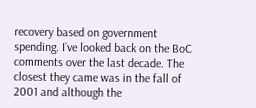recovery based on government spending. I`ve looked back on the BoC comments over the last decade. The closest they came was in the fall of 2001 and although the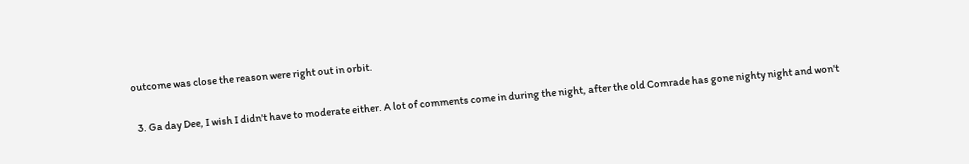outcome was close the reason were right out in orbit.

  3. Ga day Dee, I wish I didn't have to moderate either. A lot of comments come in during the night, after the old Comrade has gone nighty night and won't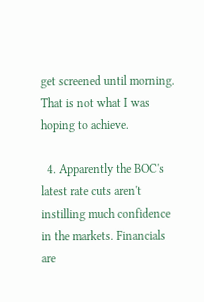get screened until morning. That is not what I was hoping to achieve.

  4. Apparently the BOC's latest rate cuts aren't instilling much confidence in the markets. Financials are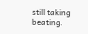still taking beating.